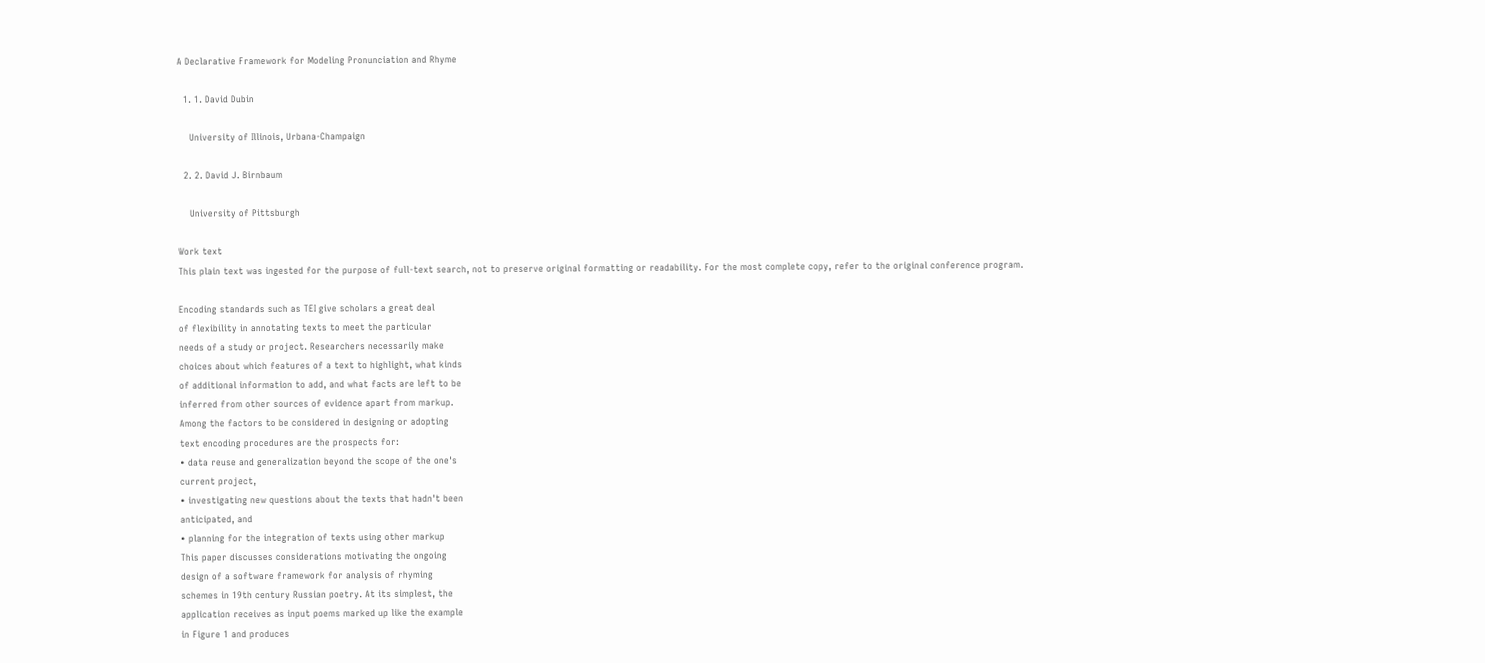A Declarative Framework for Modeling Pronunciation and Rhyme

  1. 1. David Dubin

    University of Illinois, Urbana-Champaign

  2. 2. David J. Birnbaum

    University of Pittsburgh

Work text
This plain text was ingested for the purpose of full-text search, not to preserve original formatting or readability. For the most complete copy, refer to the original conference program.

Encoding standards such as TEI give scholars a great deal
of flexibility in annotating texts to meet the particular
needs of a study or project. Researchers necessarily make
choices about which features of a text to highlight, what kinds
of additional information to add, and what facts are left to be
inferred from other sources of evidence apart from markup.
Among the factors to be considered in designing or adopting
text encoding procedures are the prospects for:
• data reuse and generalization beyond the scope of the one's
current project,
• investigating new questions about the texts that hadn't been
anticipated, and
• planning for the integration of texts using other markup
This paper discusses considerations motivating the ongoing
design of a software framework for analysis of rhyming
schemes in 19th century Russian poetry. At its simplest, the
application receives as input poems marked up like the example
in Figure 1 and produces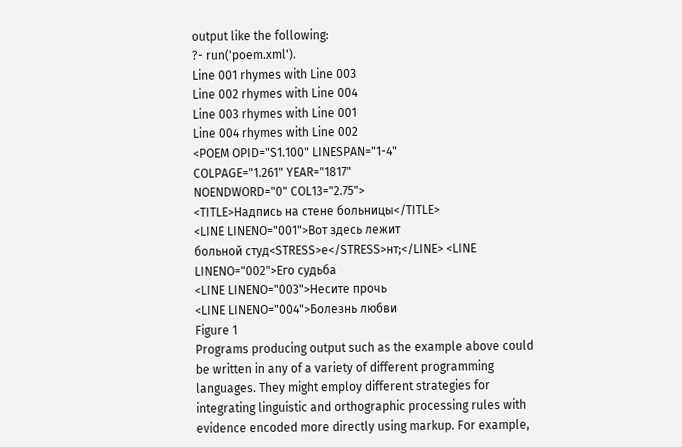output like the following:
?- run('poem.xml').
Line 001 rhymes with Line 003
Line 002 rhymes with Line 004
Line 003 rhymes with Line 001
Line 004 rhymes with Line 002
<POEM OPID="S1.100" LINESPAN="1-4"
COLPAGE="1.261" YEAR="1817"
NOENDWORD="0" COL13="2.75">
<TITLE>Надпись на стене больницы</TITLE>
<LINE LINENO="001">Вот здесь лежит
больной студ<STRESS>е</STRESS>нт;</LINE> <LINE LINENO="002">Его судьба
<LINE LINENO="003">Несите прочь
<LINE LINENO="004">Болезнь любви
Figure 1
Programs producing output such as the example above could
be written in any of a variety of different programming
languages. They might employ different strategies for
integrating linguistic and orthographic processing rules with
evidence encoded more directly using markup. For example,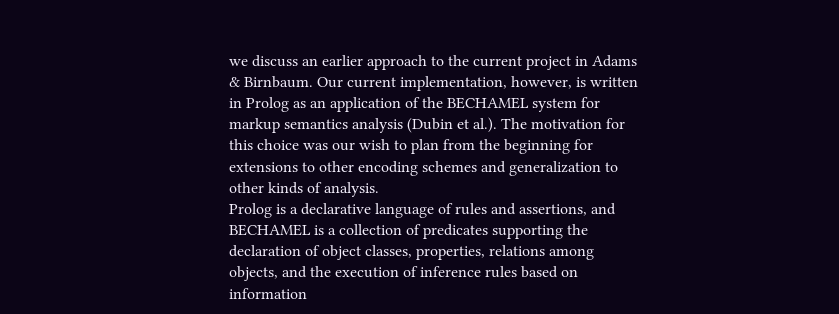we discuss an earlier approach to the current project in Adams
& Birnbaum. Our current implementation, however, is written
in Prolog as an application of the BECHAMEL system for
markup semantics analysis (Dubin et al.). The motivation for
this choice was our wish to plan from the beginning for
extensions to other encoding schemes and generalization to
other kinds of analysis.
Prolog is a declarative language of rules and assertions, and
BECHAMEL is a collection of predicates supporting the
declaration of object classes, properties, relations among
objects, and the execution of inference rules based on
information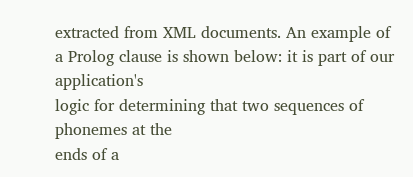extracted from XML documents. An example of
a Prolog clause is shown below: it is part of our application's
logic for determining that two sequences of phonemes at the
ends of a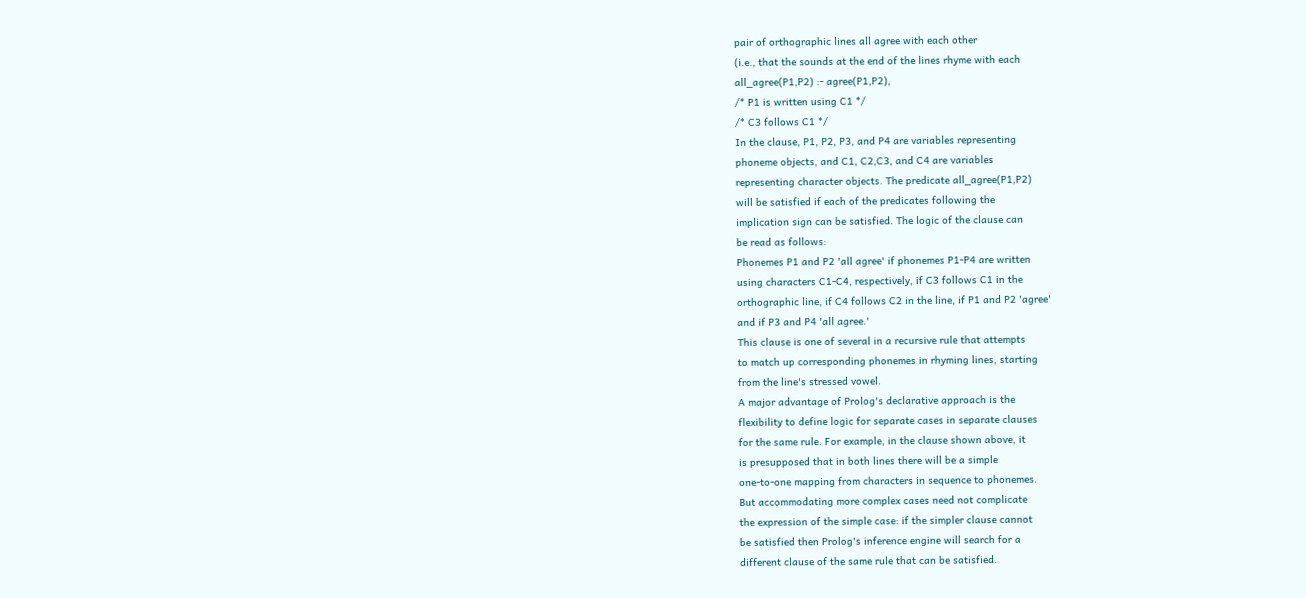pair of orthographic lines all agree with each other
(i.e., that the sounds at the end of the lines rhyme with each
all_agree(P1,P2) :- agree(P1,P2),
/* P1 is written using C1 */
/* C3 follows C1 */
In the clause, P1, P2, P3, and P4 are variables representing
phoneme objects, and C1, C2,C3, and C4 are variables
representing character objects. The predicate all_agree(P1,P2)
will be satisfied if each of the predicates following the
implication sign can be satisfied. The logic of the clause can
be read as follows:
Phonemes P1 and P2 'all agree' if phonemes P1-P4 are written
using characters C1-C4, respectively, if C3 follows C1 in the
orthographic line, if C4 follows C2 in the line, if P1 and P2 'agree'
and if P3 and P4 'all agree.'
This clause is one of several in a recursive rule that attempts
to match up corresponding phonemes in rhyming lines, starting
from the line's stressed vowel.
A major advantage of Prolog's declarative approach is the
flexibility to define logic for separate cases in separate clauses
for the same rule. For example, in the clause shown above, it
is presupposed that in both lines there will be a simple
one-to-one mapping from characters in sequence to phonemes.
But accommodating more complex cases need not complicate
the expression of the simple case: if the simpler clause cannot
be satisfied then Prolog's inference engine will search for a
different clause of the same rule that can be satisfied.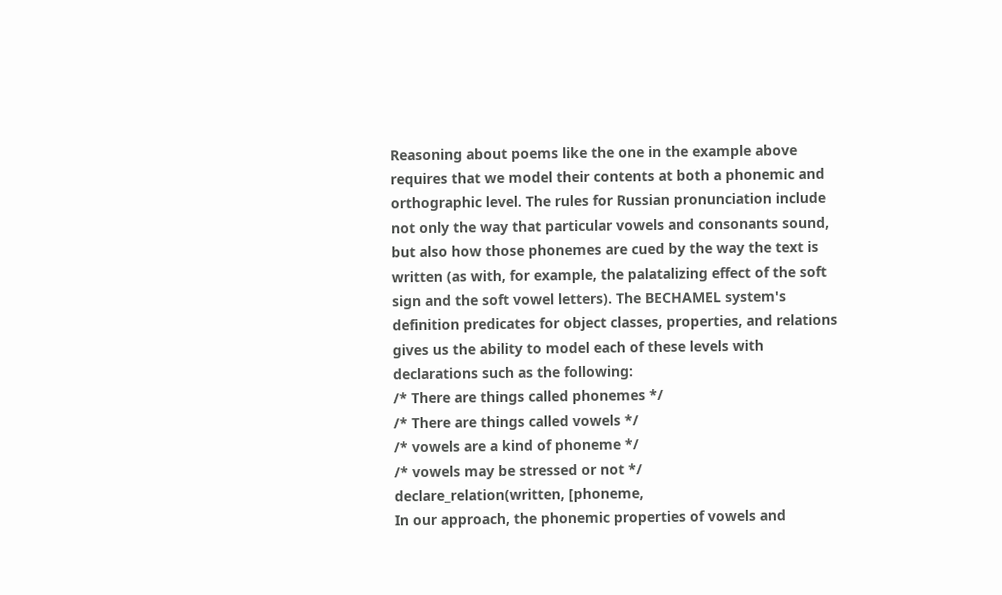Reasoning about poems like the one in the example above
requires that we model their contents at both a phonemic and
orthographic level. The rules for Russian pronunciation include
not only the way that particular vowels and consonants sound,
but also how those phonemes are cued by the way the text is
written (as with, for example, the palatalizing effect of the soft
sign and the soft vowel letters). The BECHAMEL system's
definition predicates for object classes, properties, and relations
gives us the ability to model each of these levels with
declarations such as the following:
/* There are things called phonemes */
/* There are things called vowels */
/* vowels are a kind of phoneme */
/* vowels may be stressed or not */
declare_relation(written, [phoneme,
In our approach, the phonemic properties of vowels and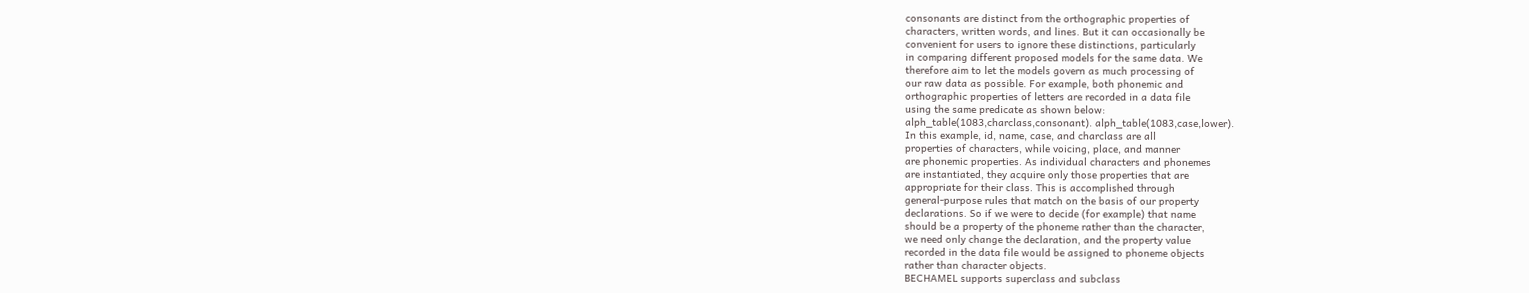consonants are distinct from the orthographic properties of
characters, written words, and lines. But it can occasionally be
convenient for users to ignore these distinctions, particularly
in comparing different proposed models for the same data. We
therefore aim to let the models govern as much processing of
our raw data as possible. For example, both phonemic and
orthographic properties of letters are recorded in a data file
using the same predicate as shown below:
alph_table(1083,charclass,consonant). alph_table(1083,case,lower).
In this example, id, name, case, and charclass are all
properties of characters, while voicing, place, and manner
are phonemic properties. As individual characters and phonemes
are instantiated, they acquire only those properties that are
appropriate for their class. This is accomplished through
general-purpose rules that match on the basis of our property
declarations. So if we were to decide (for example) that name
should be a property of the phoneme rather than the character,
we need only change the declaration, and the property value
recorded in the data file would be assigned to phoneme objects
rather than character objects.
BECHAMEL supports superclass and subclass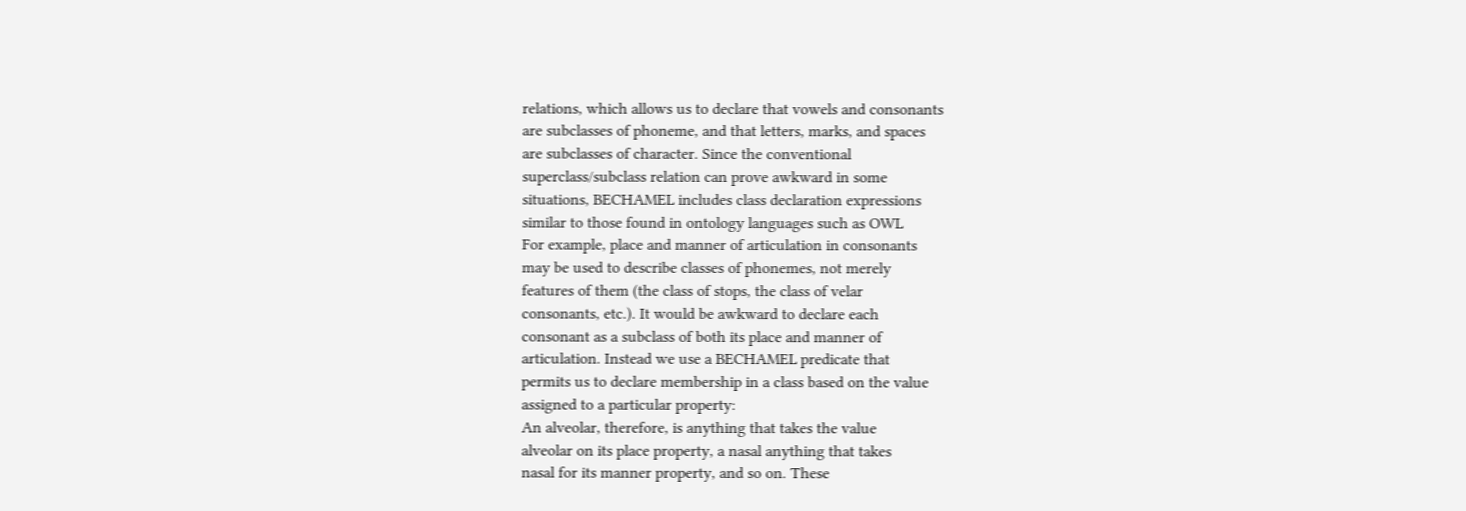relations, which allows us to declare that vowels and consonants
are subclasses of phoneme, and that letters, marks, and spaces
are subclasses of character. Since the conventional
superclass/subclass relation can prove awkward in some
situations, BECHAMEL includes class declaration expressions
similar to those found in ontology languages such as OWL
For example, place and manner of articulation in consonants
may be used to describe classes of phonemes, not merely
features of them (the class of stops, the class of velar
consonants, etc.). It would be awkward to declare each
consonant as a subclass of both its place and manner of
articulation. Instead we use a BECHAMEL predicate that
permits us to declare membership in a class based on the value
assigned to a particular property:
An alveolar, therefore, is anything that takes the value
alveolar on its place property, a nasal anything that takes
nasal for its manner property, and so on. These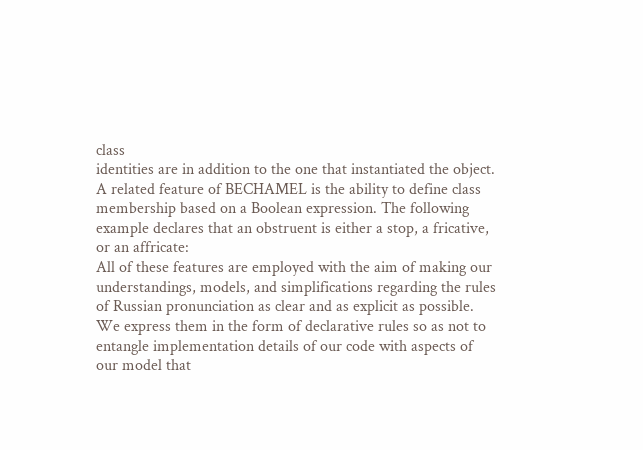class
identities are in addition to the one that instantiated the object.
A related feature of BECHAMEL is the ability to define class
membership based on a Boolean expression. The following
example declares that an obstruent is either a stop, a fricative,
or an affricate:
All of these features are employed with the aim of making our
understandings, models, and simplifications regarding the rules
of Russian pronunciation as clear and as explicit as possible.
We express them in the form of declarative rules so as not to
entangle implementation details of our code with aspects of
our model that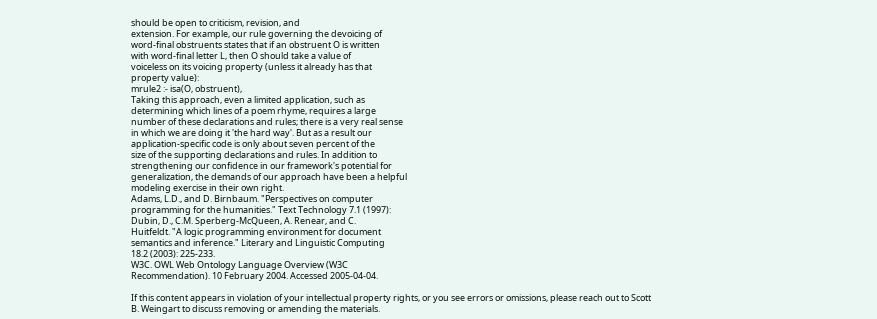should be open to criticism, revision, and
extension. For example, our rule governing the devoicing of
word-final obstruents states that if an obstruent O is written
with word-final letter L, then O should take a value of
voiceless on its voicing property (unless it already has that
property value):
mrule2 :- isa(O, obstruent),
Taking this approach, even a limited application, such as
determining which lines of a poem rhyme, requires a large
number of these declarations and rules; there is a very real sense
in which we are doing it 'the hard way'. But as a result our
application-specific code is only about seven percent of the
size of the supporting declarations and rules. In addition to
strengthening our confidence in our framework's potential for
generalization, the demands of our approach have been a helpful
modeling exercise in their own right.
Adams, L.D., and D. Birnbaum. "Perspectives on computer
programming for the humanities." Text Technology 7.1 (1997):
Dubin, D., C.M. Sperberg-McQueen, A. Renear, and C.
Huitfeldt. "A logic programming environment for document
semantics and inference." Literary and Linguistic Computing
18.2 (2003): 225-233.
W3C. OWL Web Ontology Language Overview (W3C
Recommendation). 10 February 2004. Accessed 2005-04-04.

If this content appears in violation of your intellectual property rights, or you see errors or omissions, please reach out to Scott B. Weingart to discuss removing or amending the materials.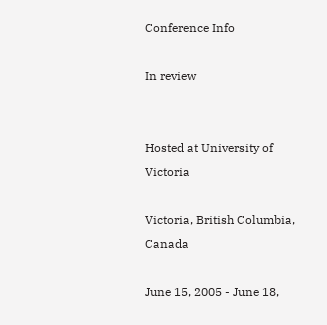Conference Info

In review


Hosted at University of Victoria

Victoria, British Columbia, Canada

June 15, 2005 - June 18,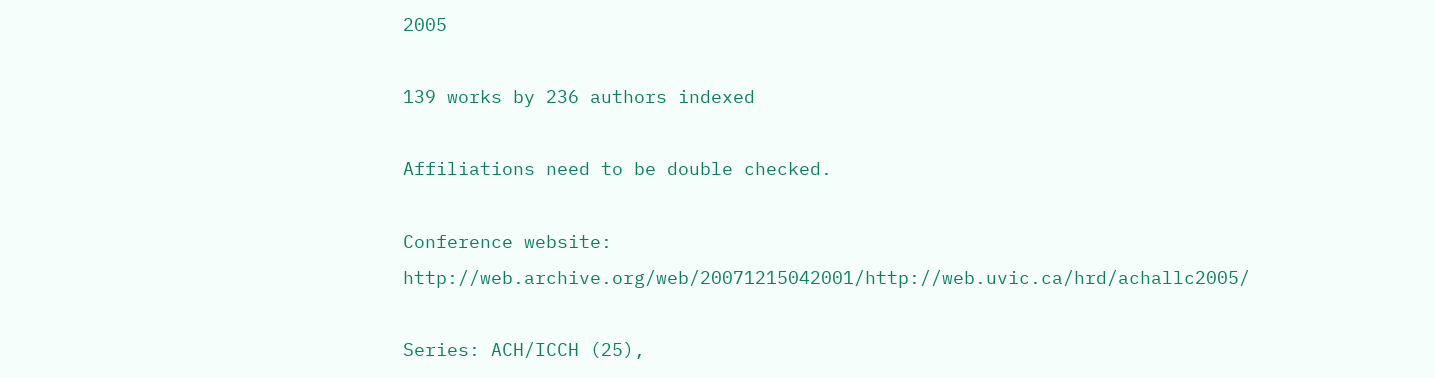2005

139 works by 236 authors indexed

Affiliations need to be double checked.

Conference website: http://web.archive.org/web/20071215042001/http://web.uvic.ca/hrd/achallc2005/

Series: ACH/ICCH (25),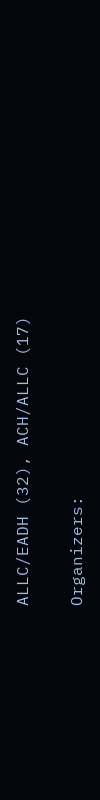ALLC/EADH (32), ACH/ALLC (17)

Organizers: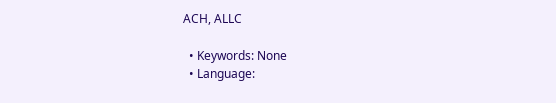ACH, ALLC

  • Keywords: None
  • Language: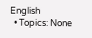English
  • Topics: None